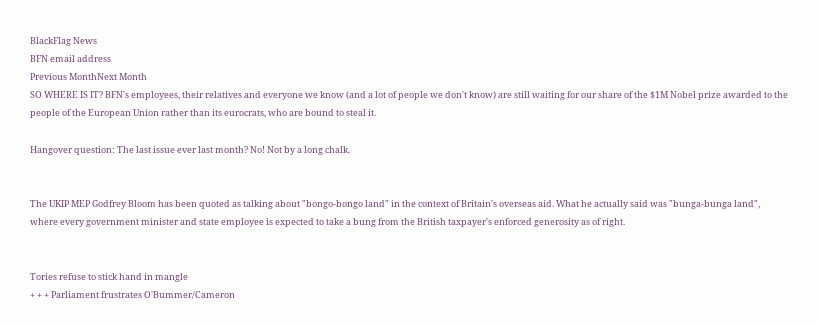BlackFlag News
BFN email address
Previous MonthNext Month
SO WHERE IS IT? BFN's employees, their relatives and everyone we know (and a lot of people we don't know) are still waiting for our share of the $1M Nobel prize awarded to the people of the European Union rather than its eurocrats, who are bound to steal it.

Hangover question: The last issue ever last month? No! Not by a long chalk.


The UKIP MEP Godfrey Bloom has been quoted as talking about "bongo-bongo land" in the context of Britain's overseas aid. What he actually said was "bunga-bunga land", where every government minister and state employee is expected to take a bung from the British taxpayer's enforced generosity as of right.


Tories refuse to stick hand in mangle
+ + + Parliament frustrates O'Bummer/Cameron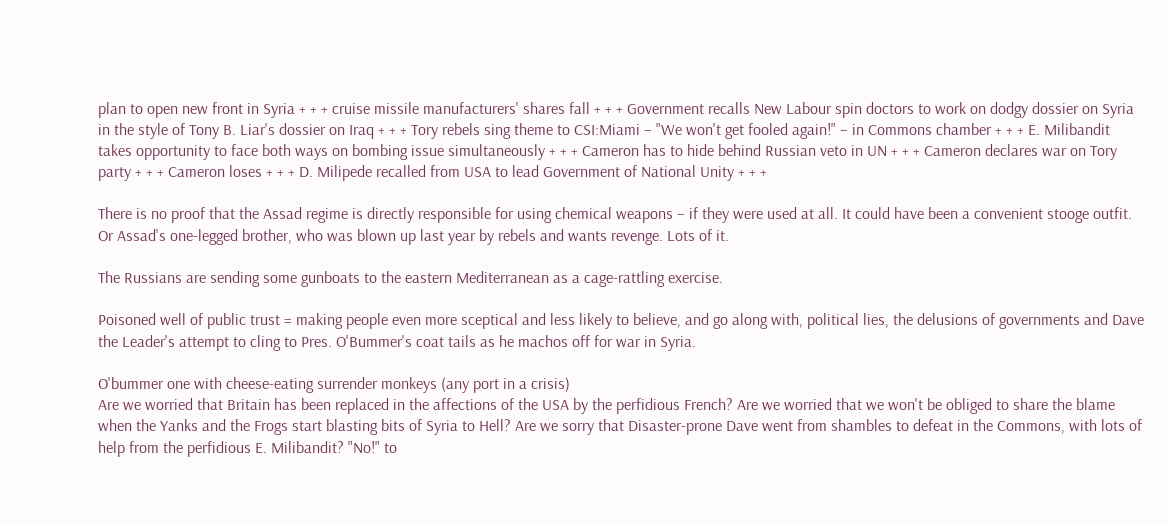plan to open new front in Syria + + + cruise missile manufacturers' shares fall + + + Government recalls New Labour spin doctors to work on dodgy dossier on Syria in the style of Tony B. Liar's dossier on Iraq + + + Tory rebels sing theme to CSI:Miami – "We won't get fooled again!" – in Commons chamber + + + E. Milibandit takes opportunity to face both ways on bombing issue simultaneously + + + Cameron has to hide behind Russian veto in UN + + + Cameron declares war on Tory party + + + Cameron loses + + + D. Milipede recalled from USA to lead Government of National Unity + + +

There is no proof that the Assad regime is directly responsible for using chemical weapons – if they were used at all. It could have been a convenient stooge outfit. Or Assad's one-legged brother, who was blown up last year by rebels and wants revenge. Lots of it.

The Russians are sending some gunboats to the eastern Mediterranean as a cage-rattling exercise.

Poisoned well of public trust = making people even more sceptical and less likely to believe, and go along with, political lies, the delusions of governments and Dave the Leader's attempt to cling to Pres. O'Bummer's coat tails as he machos off for war in Syria.

O'bummer one with cheese-eating surrender monkeys (any port in a crisis)
Are we worried that Britain has been replaced in the affections of the USA by the perfidious French? Are we worried that we won't be obliged to share the blame when the Yanks and the Frogs start blasting bits of Syria to Hell? Are we sorry that Disaster-prone Dave went from shambles to defeat in the Commons, with lots of help from the perfidious E. Milibandit? "No!" to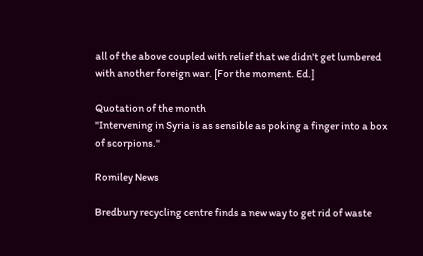all of the above coupled with relief that we didn't get lumbered with another foreign war. [For the moment. Ed.]

Quotation of the month
"Intervening in Syria is as sensible as poking a finger into a box of scorpions."

Romiley News

Bredbury recycling centre finds a new way to get rid of waste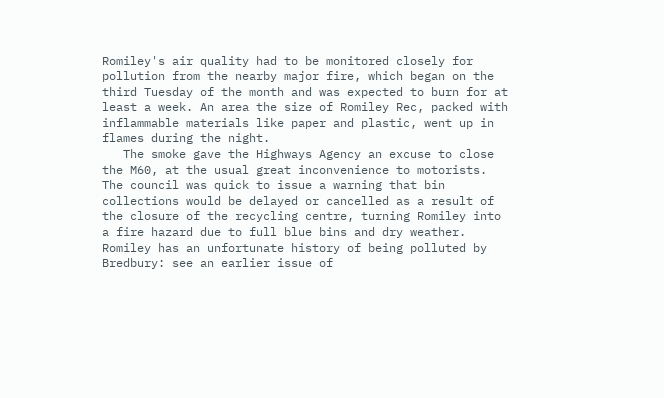Romiley's air quality had to be monitored closely for pollution from the nearby major fire, which began on the third Tuesday of the month and was expected to burn for at least a week. An area the size of Romiley Rec, packed with inflammable materials like paper and plastic, went up in flames during the night.
   The smoke gave the Highways Agency an excuse to close the M60, at the usual great inconvenience to motorists. The council was quick to issue a warning that bin collections would be delayed or cancelled as a result of the closure of the recycling centre, turning Romiley into a fire hazard due to full blue bins and dry weather.
Romiley has an unfortunate history of being polluted by Bredbury: see an earlier issue of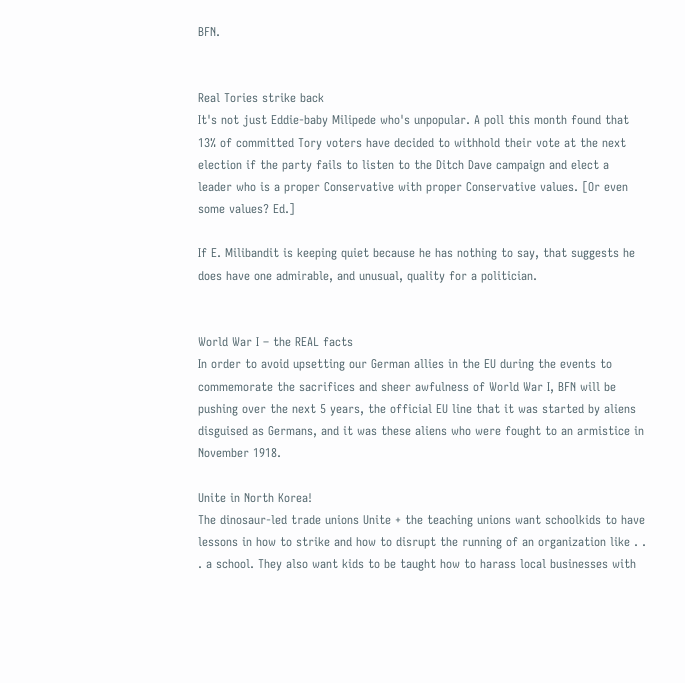BFN.


Real Tories strike back
It's not just Eddie-baby Milipede who's unpopular. A poll this month found that 13% of committed Tory voters have decided to withhold their vote at the next election if the party fails to listen to the Ditch Dave campaign and elect a leader who is a proper Conservative with proper Conservative values. [Or even some values? Ed.]

If E. Milibandit is keeping quiet because he has nothing to say, that suggests he does have one admirable, and unusual, quality for a politician.


World War I – the REAL facts
In order to avoid upsetting our German allies in the EU during the events to commemorate the sacrifices and sheer awfulness of World War I, BFN will be pushing over the next 5 years, the official EU line that it was started by aliens disguised as Germans, and it was these aliens who were fought to an armistice in November 1918.

Unite in North Korea!
The dinosaur-led trade unions Unite + the teaching unions want schoolkids to have lessons in how to strike and how to disrupt the running of an organization like . . . a school. They also want kids to be taught how to harass local businesses with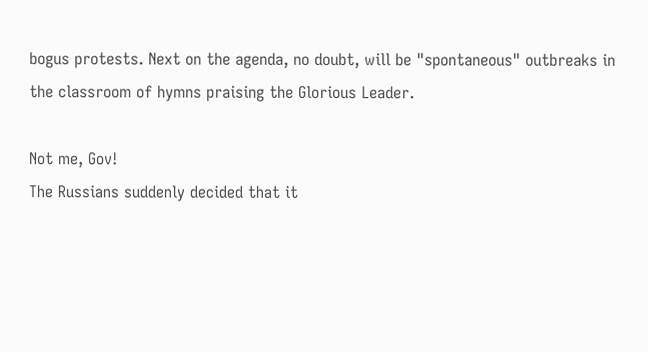bogus protests. Next on the agenda, no doubt, will be "spontaneous" outbreaks in the classroom of hymns praising the Glorious Leader.

Not me, Gov!
The Russians suddenly decided that it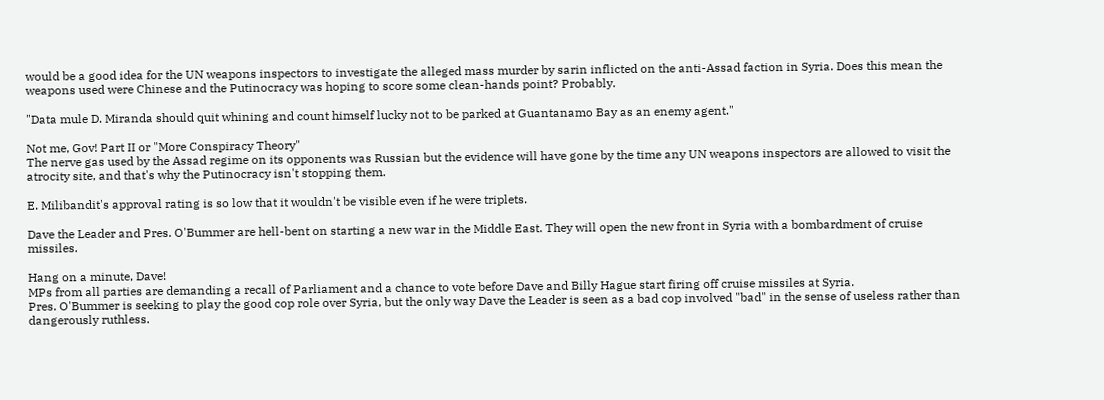would be a good idea for the UN weapons inspectors to investigate the alleged mass murder by sarin inflicted on the anti-Assad faction in Syria. Does this mean the weapons used were Chinese and the Putinocracy was hoping to score some clean-hands point? Probably.

"Data mule D. Miranda should quit whining and count himself lucky not to be parked at Guantanamo Bay as an enemy agent."

Not me, Gov! Part II or "More Conspiracy Theory"
The nerve gas used by the Assad regime on its opponents was Russian but the evidence will have gone by the time any UN weapons inspectors are allowed to visit the atrocity site, and that's why the Putinocracy isn't stopping them.

E. Milibandit's approval rating is so low that it wouldn't be visible even if he were triplets.

Dave the Leader and Pres. O'Bummer are hell-bent on starting a new war in the Middle East. They will open the new front in Syria with a bombardment of cruise missiles.

Hang on a minute, Dave!
MPs from all parties are demanding a recall of Parliament and a chance to vote before Dave and Billy Hague start firing off cruise missiles at Syria.
Pres. O'Bummer is seeking to play the good cop role over Syria, but the only way Dave the Leader is seen as a bad cop involved "bad" in the sense of useless rather than dangerously ruthless.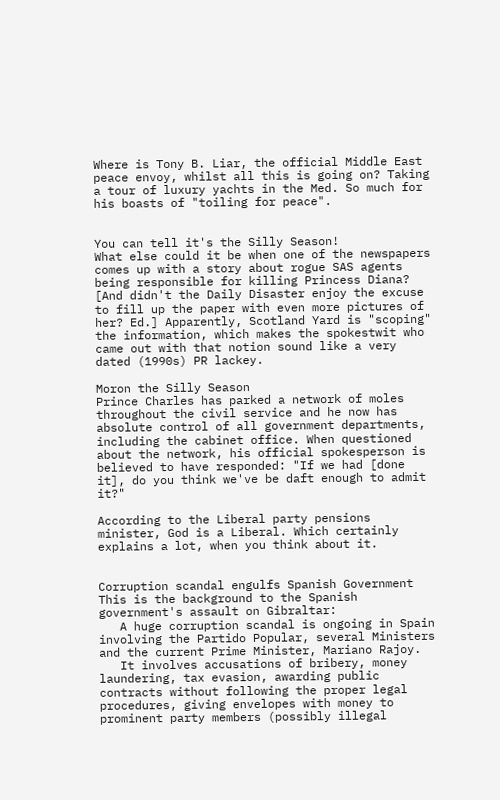Where is Tony B. Liar, the official Middle East peace envoy, whilst all this is going on? Taking a tour of luxury yachts in the Med. So much for his boasts of "toiling for peace".


You can tell it's the Silly Season!
What else could it be when one of the newspapers comes up with a story about rogue SAS agents being responsible for killing Princess Diana? [And didn't the Daily Disaster enjoy the excuse to fill up the paper with even more pictures of her? Ed.] Apparently, Scotland Yard is "scoping" the information, which makes the spokestwit who came out with that notion sound like a very dated (1990s) PR lackey.

Moron the Silly Season
Prince Charles has parked a network of moles throughout the civil service and he now has absolute control of all government departments, including the cabinet office. When questioned about the network, his official spokesperson is believed to have responded: "If we had [done it], do you think we've be daft enough to admit it?"

According to the Liberal party pensions minister, God is a Liberal. Which certainly explains a lot, when you think about it.


Corruption scandal engulfs Spanish Government
This is the background to the Spanish government's assault on Gibraltar:
   A huge corruption scandal is ongoing in Spain involving the Partido Popular, several Ministers and the current Prime Minister, Mariano Rajoy.
   It involves accusations of bribery, money laundering, tax evasion, awarding public contracts without following the proper legal procedures, giving envelopes with money to prominent party members (possibly illegal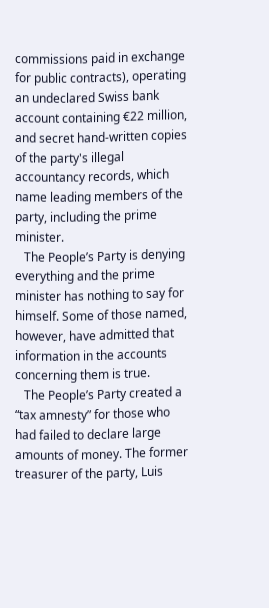commissions paid in exchange for public contracts), operating an undeclared Swiss bank account containing €22 million, and secret hand-written copies of the party's illegal accountancy records, which name leading members of the party, including the prime minister.
   The People’s Party is denying everything and the prime minister has nothing to say for himself. Some of those named, however, have admitted that information in the accounts concerning them is true.
   The People’s Party created a “tax amnesty” for those who had failed to declare large amounts of money. The former treasurer of the party, Luis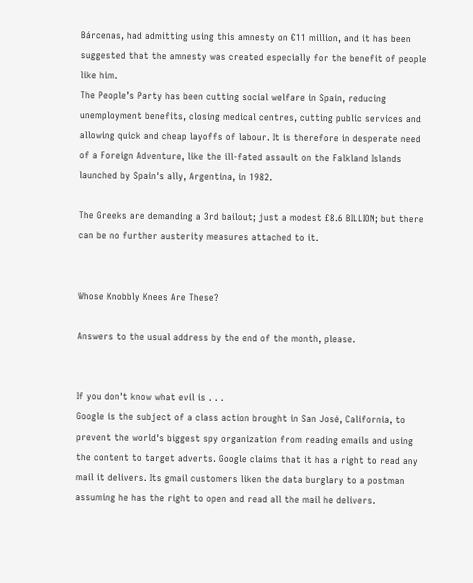Bárcenas, had admitting using this amnesty on €11 million, and it has been suggested that the amnesty was created especially for the benefit of people like him.
The People’s Party has been cutting social welfare in Spain, reducing unemployment benefits, closing medical centres, cutting public services and allowing quick and cheap layoffs of labour. It is therefore in desperate need of a Foreign Adventure, like the ill-fated assault on the Falkland Islands launched by Spain's ally, Argentina, in 1982.

The Greeks are demanding a 3rd bailout; just a modest £8.6 BILLION; but there can be no further austerity measures attached to it.


Whose Knobbly Knees Are These?

Answers to the usual address by the end of the month, please.


If you don't know what evil is . . .
Google is the subject of a class action brought in San José, California, to prevent the world's biggest spy organization from reading emails and using the content to target adverts. Google claims that it has a right to read any mail it delivers. Its gmail customers liken the data burglary to a postman assuming he has the right to open and read all the mail he delivers.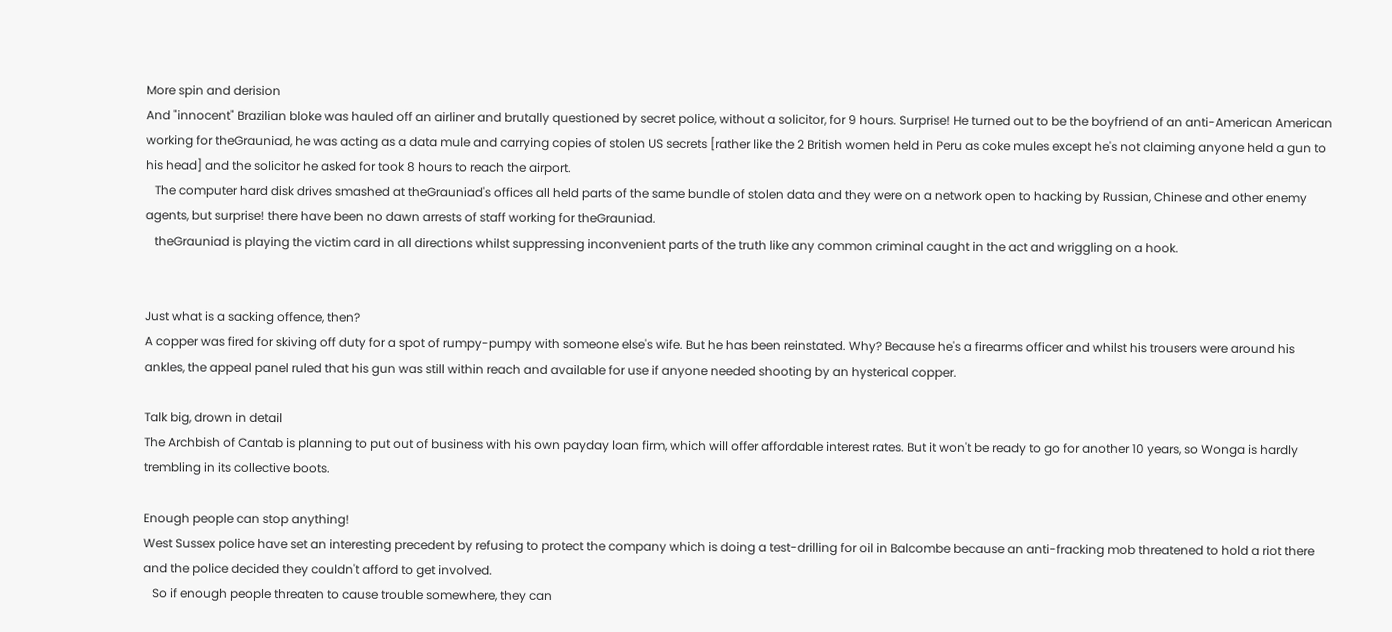More spin and derision
And "innocent" Brazilian bloke was hauled off an airliner and brutally questioned by secret police, without a solicitor, for 9 hours. Surprise! He turned out to be the boyfriend of an anti-American American working for theGrauniad, he was acting as a data mule and carrying copies of stolen US secrets [rather like the 2 British women held in Peru as coke mules except he's not claiming anyone held a gun to his head] and the solicitor he asked for took 8 hours to reach the airport.
   The computer hard disk drives smashed at theGrauniad's offices all held parts of the same bundle of stolen data and they were on a network open to hacking by Russian, Chinese and other enemy agents, but surprise! there have been no dawn arrests of staff working for theGrauniad.
   theGrauniad is playing the victim card in all directions whilst suppressing inconvenient parts of the truth like any common criminal caught in the act and wriggling on a hook.


Just what is a sacking offence, then?
A copper was fired for skiving off duty for a spot of rumpy-pumpy with someone else's wife. But he has been reinstated. Why? Because he's a firearms officer and whilst his trousers were around his ankles, the appeal panel ruled that his gun was still within reach and available for use if anyone needed shooting by an hysterical copper.

Talk big, drown in detail
The Archbish of Cantab is planning to put out of business with his own payday loan firm, which will offer affordable interest rates. But it won't be ready to go for another 10 years, so Wonga is hardly trembling in its collective boots.

Enough people can stop anything!
West Sussex police have set an interesting precedent by refusing to protect the company which is doing a test-drilling for oil in Balcombe because an anti-fracking mob threatened to hold a riot there and the police decided they couldn't afford to get involved.
   So if enough people threaten to cause trouble somewhere, they can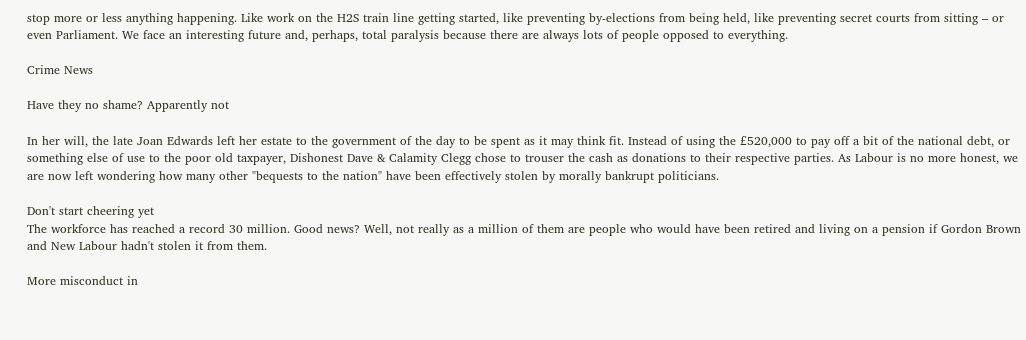stop more or less anything happening. Like work on the H2S train line getting started, like preventing by-elections from being held, like preventing secret courts from sitting – or even Parliament. We face an interesting future and, perhaps, total paralysis because there are always lots of people opposed to everything.

Crime News

Have they no shame? Apparently not

In her will, the late Joan Edwards left her estate to the government of the day to be spent as it may think fit. Instead of using the £520,000 to pay off a bit of the national debt, or something else of use to the poor old taxpayer, Dishonest Dave & Calamity Clegg chose to trouser the cash as donations to their respective parties. As Labour is no more honest, we are now left wondering how many other "bequests to the nation" have been effectively stolen by morally bankrupt politicians.

Don't start cheering yet
The workforce has reached a record 30 million. Good news? Well, not really as a million of them are people who would have been retired and living on a pension if Gordon Brown and New Labour hadn't stolen it from them.

More misconduct in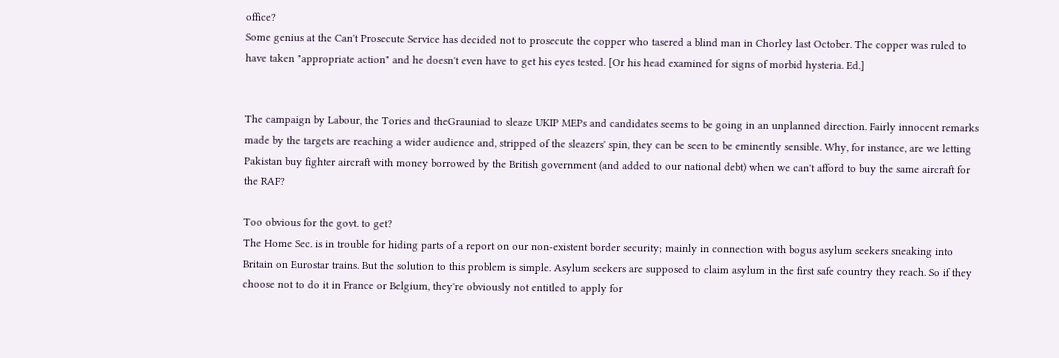office?
Some genius at the Can't Prosecute Service has decided not to prosecute the copper who tasered a blind man in Chorley last October. The copper was ruled to have taken "appropriate action" and he doesn't even have to get his eyes tested. [Or his head examined for signs of morbid hysteria. Ed.]


The campaign by Labour, the Tories and theGrauniad to sleaze UKIP MEPs and candidates seems to be going in an unplanned direction. Fairly innocent remarks made by the targets are reaching a wider audience and, stripped of the sleazers' spin, they can be seen to be eminently sensible. Why, for instance, are we letting Pakistan buy fighter aircraft with money borrowed by the British government (and added to our national debt) when we can't afford to buy the same aircraft for the RAF?

Too obvious for the govt. to get?
The Home Sec. is in trouble for hiding parts of a report on our non-existent border security; mainly in connection with bogus asylum seekers sneaking into Britain on Eurostar trains. But the solution to this problem is simple. Asylum seekers are supposed to claim asylum in the first safe country they reach. So if they choose not to do it in France or Belgium, they're obviously not entitled to apply for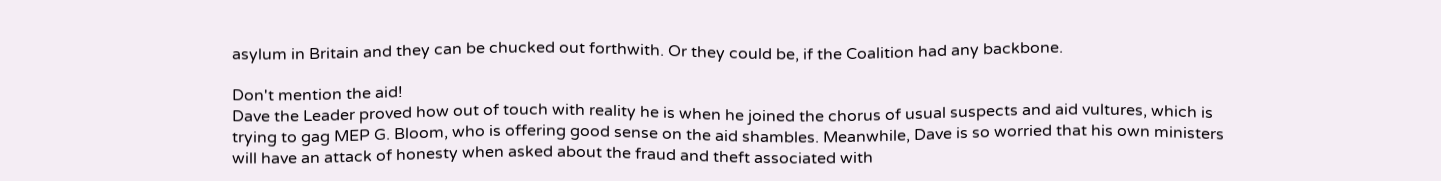asylum in Britain and they can be chucked out forthwith. Or they could be, if the Coalition had any backbone.

Don't mention the aid!
Dave the Leader proved how out of touch with reality he is when he joined the chorus of usual suspects and aid vultures, which is trying to gag MEP G. Bloom, who is offering good sense on the aid shambles. Meanwhile, Dave is so worried that his own ministers will have an attack of honesty when asked about the fraud and theft associated with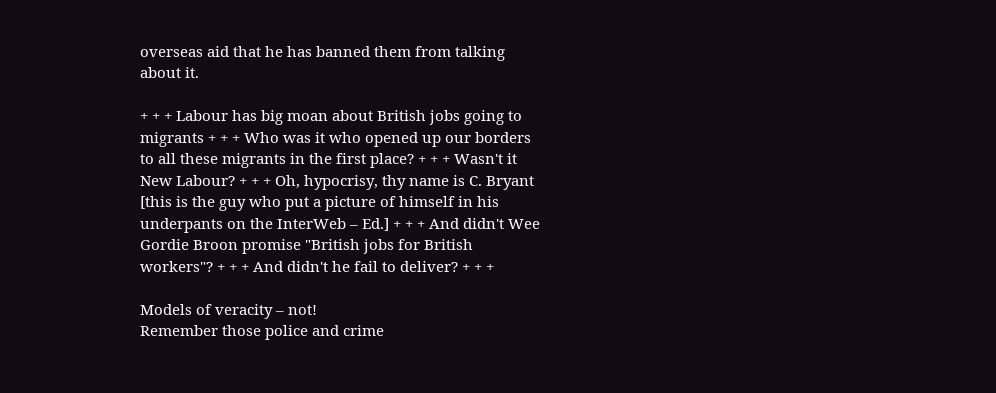overseas aid that he has banned them from talking about it.

+ + + Labour has big moan about British jobs going to migrants + + + Who was it who opened up our borders to all these migrants in the first place? + + + Wasn't it New Labour? + + + Oh, hypocrisy, thy name is C. Bryant [this is the guy who put a picture of himself in his underpants on the InterWeb – Ed.] + + + And didn't Wee Gordie Broon promise "British jobs for British workers"? + + + And didn't he fail to deliver? + + +

Models of veracity – not!
Remember those police and crime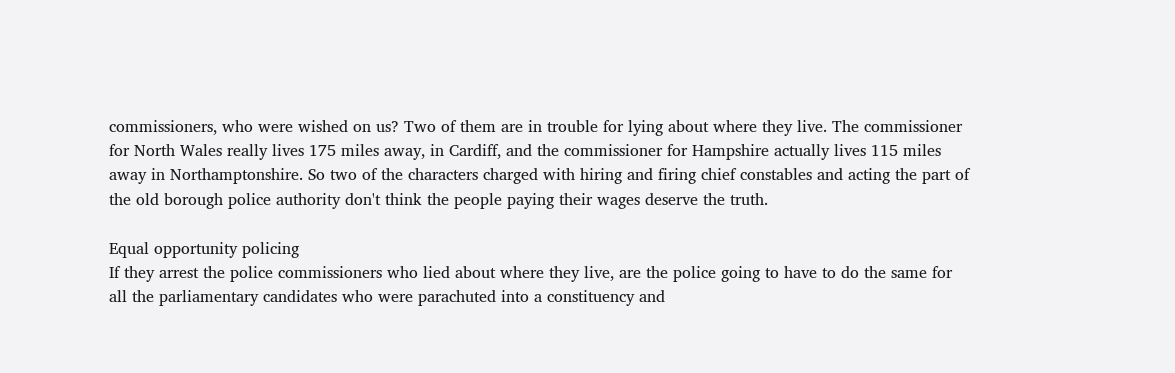commissioners, who were wished on us? Two of them are in trouble for lying about where they live. The commissioner for North Wales really lives 175 miles away, in Cardiff, and the commissioner for Hampshire actually lives 115 miles away in Northamptonshire. So two of the characters charged with hiring and firing chief constables and acting the part of the old borough police authority don't think the people paying their wages deserve the truth.

Equal opportunity policing
If they arrest the police commissioners who lied about where they live, are the police going to have to do the same for all the parliamentary candidates who were parachuted into a constituency and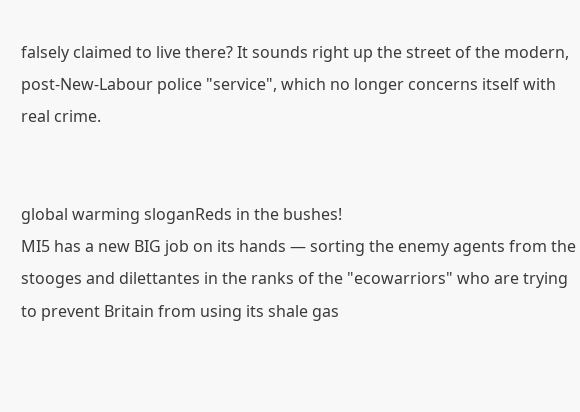falsely claimed to live there? It sounds right up the street of the modern, post-New-Labour police "service", which no longer concerns itself with real crime.


global warming sloganReds in the bushes!
MI5 has a new BIG job on its hands — sorting the enemy agents from the stooges and dilettantes in the ranks of the "ecowarriors" who are trying to prevent Britain from using its shale gas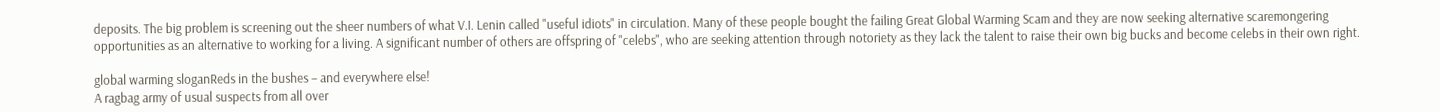deposits. The big problem is screening out the sheer numbers of what V.I. Lenin called "useful idiots" in circulation. Many of these people bought the failing Great Global Warming Scam and they are now seeking alternative scaremongering opportunities as an alternative to working for a living. A significant number of others are offspring of "celebs", who are seeking attention through notoriety as they lack the talent to raise their own big bucks and become celebs in their own right.

global warming sloganReds in the bushes – and everywhere else!
A ragbag army of usual suspects from all over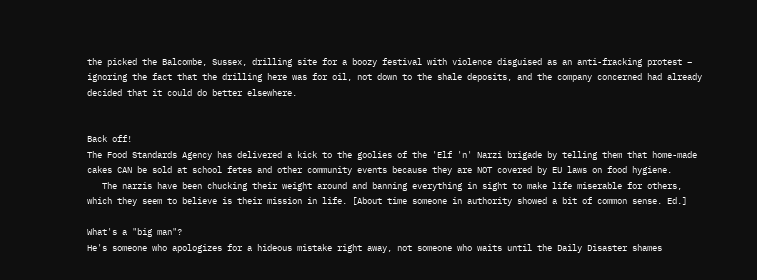the picked the Balcombe, Sussex, drilling site for a boozy festival with violence disguised as an anti-fracking protest – ignoring the fact that the drilling here was for oil, not down to the shale deposits, and the company concerned had already decided that it could do better elsewhere.


Back off!
The Food Standards Agency has delivered a kick to the goolies of the 'Elf 'n' Narzi brigade by telling them that home-made cakes CAN be sold at school fetes and other community events because they are NOT covered by EU laws on food hygiene.
   The narzis have been chucking their weight around and banning everything in sight to make life miserable for others, which they seem to believe is their mission in life. [About time someone in authority showed a bit of common sense. Ed.]

What's a "big man"?
He's someone who apologizes for a hideous mistake right away, not someone who waits until the Daily Disaster shames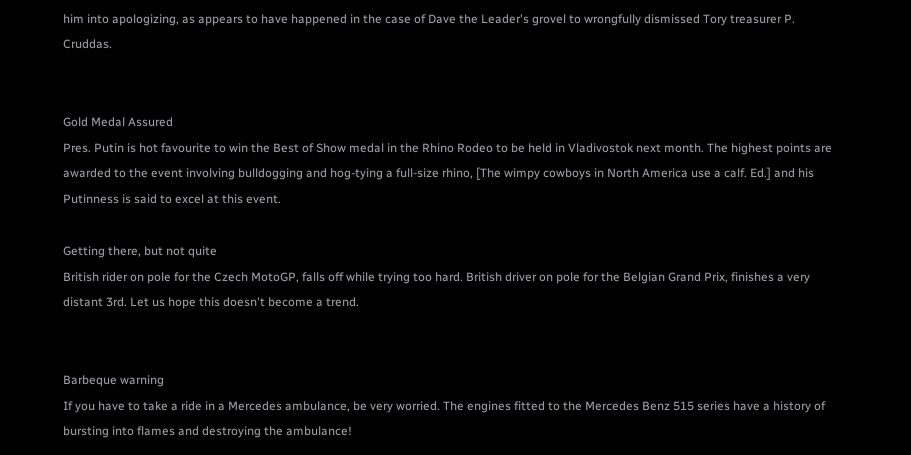him into apologizing, as appears to have happened in the case of Dave the Leader's grovel to wrongfully dismissed Tory treasurer P. Cruddas.


Gold Medal Assured
Pres. Putin is hot favourite to win the Best of Show medal in the Rhino Rodeo to be held in Vladivostok next month. The highest points are awarded to the event involving bulldogging and hog-tying a full-size rhino, [The wimpy cowboys in North America use a calf. Ed.] and his Putinness is said to excel at this event.

Getting there, but not quite
British rider on pole for the Czech MotoGP, falls off while trying too hard. British driver on pole for the Belgian Grand Prix, finishes a very distant 3rd. Let us hope this doesn't become a trend.


Barbeque warning
If you have to take a ride in a Mercedes ambulance, be very worried. The engines fitted to the Mercedes Benz 515 series have a history of bursting into flames and destroying the ambulance!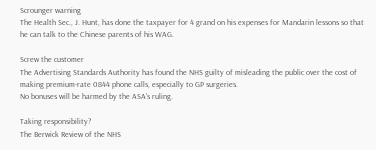Scrounger warning
The Health Sec., J. Hunt, has done the taxpayer for 4 grand on his expenses for Mandarin lessons so that he can talk to the Chinese parents of his WAG.

Screw the customer
The Advertising Standards Authority has found the NHS guilty of misleading the public over the cost of making premium-rate 0844 phone calls, especially to GP surgeries.
No bonuses will be harmed by the ASA's ruling.

Taking responsibility?
The Berwick Review of the NHS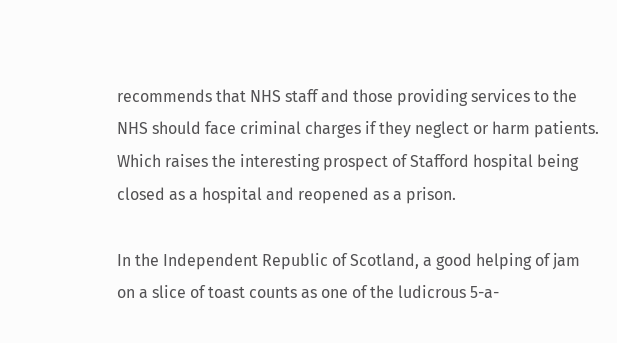recommends that NHS staff and those providing services to the NHS should face criminal charges if they neglect or harm patients. Which raises the interesting prospect of Stafford hospital being closed as a hospital and reopened as a prison.

In the Independent Republic of Scotland, a good helping of jam on a slice of toast counts as one of the ludicrous 5-a-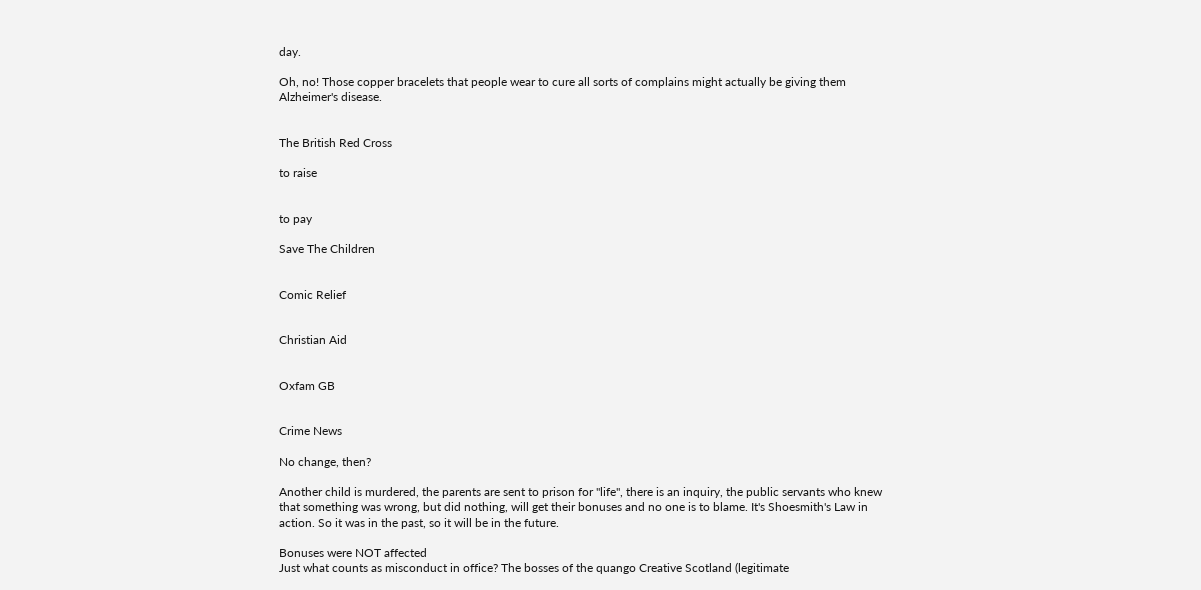day.

Oh, no! Those copper bracelets that people wear to cure all sorts of complains might actually be giving them Alzheimer's disease.


The British Red Cross

to raise


to pay

Save The Children


Comic Relief


Christian Aid


Oxfam GB


Crime News

No change, then?

Another child is murdered, the parents are sent to prison for "life", there is an inquiry, the public servants who knew that something was wrong, but did nothing, will get their bonuses and no one is to blame. It's Shoesmith's Law in action. So it was in the past, so it will be in the future.

Bonuses were NOT affected
Just what counts as misconduct in office? The bosses of the quango Creative Scotland (legitimate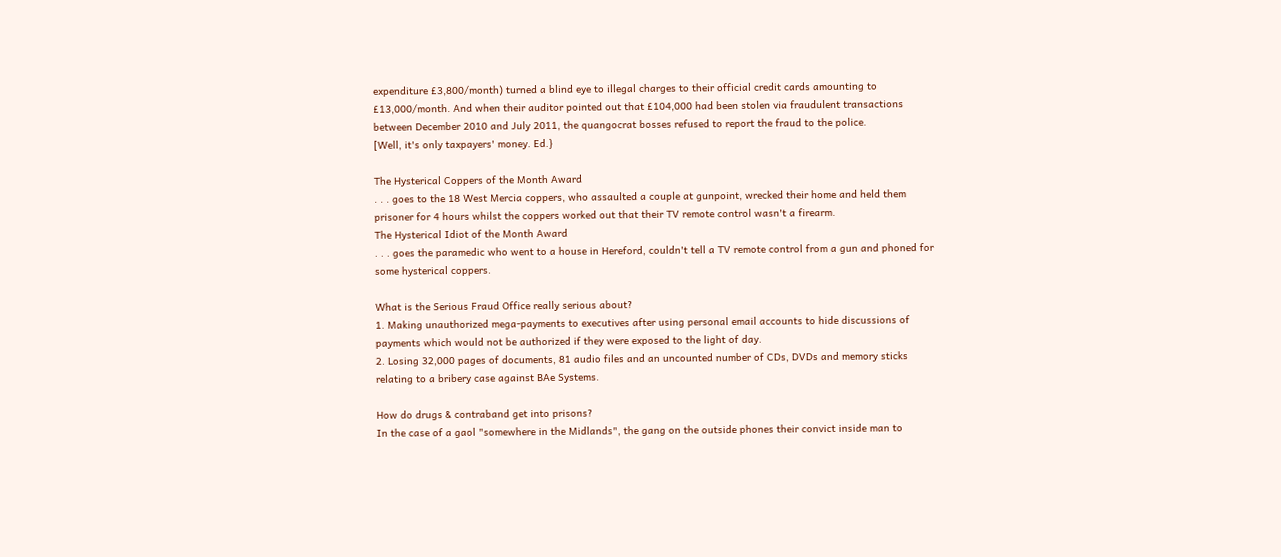expenditure £3,800/month) turned a blind eye to illegal charges to their official credit cards amounting to £13,000/month. And when their auditor pointed out that £104,000 had been stolen via fraudulent transactions between December 2010 and July 2011, the quangocrat bosses refused to report the fraud to the police.
[Well, it's only taxpayers' money. Ed.}

The Hysterical Coppers of the Month Award
. . . goes to the 18 West Mercia coppers, who assaulted a couple at gunpoint, wrecked their home and held them prisoner for 4 hours whilst the coppers worked out that their TV remote control wasn't a firearm.
The Hysterical Idiot of the Month Award
. . . goes the paramedic who went to a house in Hereford, couldn't tell a TV remote control from a gun and phoned for some hysterical coppers.

What is the Serious Fraud Office really serious about?
1. Making unauthorized mega-payments to executives after using personal email accounts to hide discussions of payments which would not be authorized if they were exposed to the light of day.
2. Losing 32,000 pages of documents, 81 audio files and an uncounted number of CDs, DVDs and memory sticks relating to a bribery case against BAe Systems.

How do drugs & contraband get into prisons?
In the case of a gaol "somewhere in the Midlands", the gang on the outside phones their convict inside man to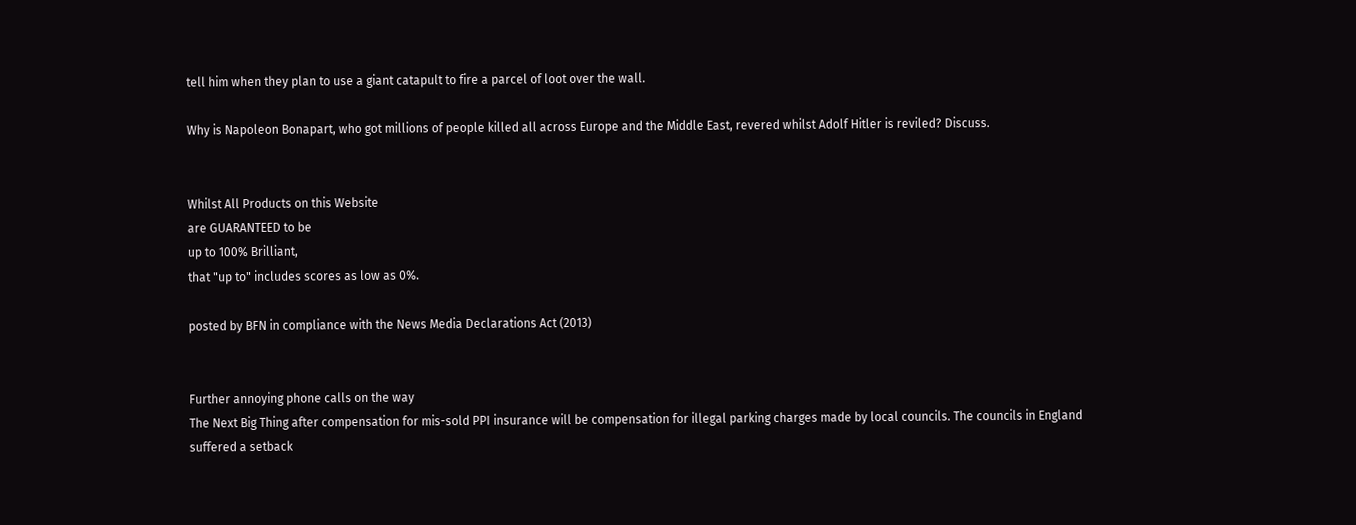tell him when they plan to use a giant catapult to fire a parcel of loot over the wall.

Why is Napoleon Bonapart, who got millions of people killed all across Europe and the Middle East, revered whilst Adolf Hitler is reviled? Discuss.


Whilst All Products on this Website
are GUARANTEED to be
up to 100% Brilliant,
that "up to" includes scores as low as 0%.

posted by BFN in compliance with the News Media Declarations Act (2013)


Further annoying phone calls on the way
The Next Big Thing after compensation for mis-sold PPI insurance will be compensation for illegal parking charges made by local councils. The councils in England suffered a setback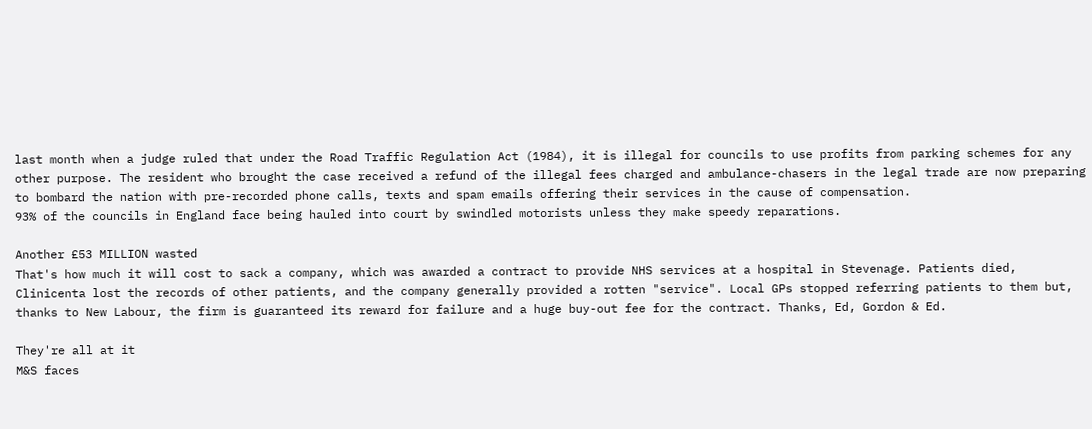last month when a judge ruled that under the Road Traffic Regulation Act (1984), it is illegal for councils to use profits from parking schemes for any other purpose. The resident who brought the case received a refund of the illegal fees charged and ambulance-chasers in the legal trade are now preparing to bombard the nation with pre-recorded phone calls, texts and spam emails offering their services in the cause of compensation.
93% of the councils in England face being hauled into court by swindled motorists unless they make speedy reparations.

Another £53 MILLION wasted
That's how much it will cost to sack a company, which was awarded a contract to provide NHS services at a hospital in Stevenage. Patients died, Clinicenta lost the records of other patients, and the company generally provided a rotten "service". Local GPs stopped referring patients to them but, thanks to New Labour, the firm is guaranteed its reward for failure and a huge buy-out fee for the contract. Thanks, Ed, Gordon & Ed.

They're all at it
M&S faces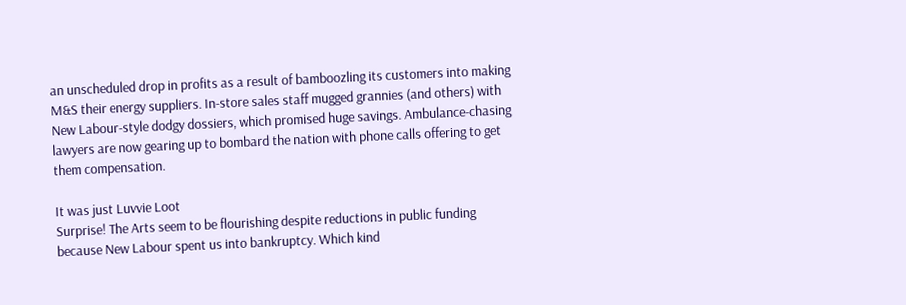an unscheduled drop in profits as a result of bamboozling its customers into making M&S their energy suppliers. In-store sales staff mugged grannies (and others) with New Labour-style dodgy dossiers, which promised huge savings. Ambulance-chasing lawyers are now gearing up to bombard the nation with phone calls offering to get them compensation.

It was just Luvvie Loot
Surprise! The Arts seem to be flourishing despite reductions in public funding because New Labour spent us into bankruptcy. Which kind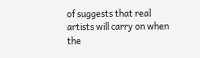of suggests that real artists will carry on when the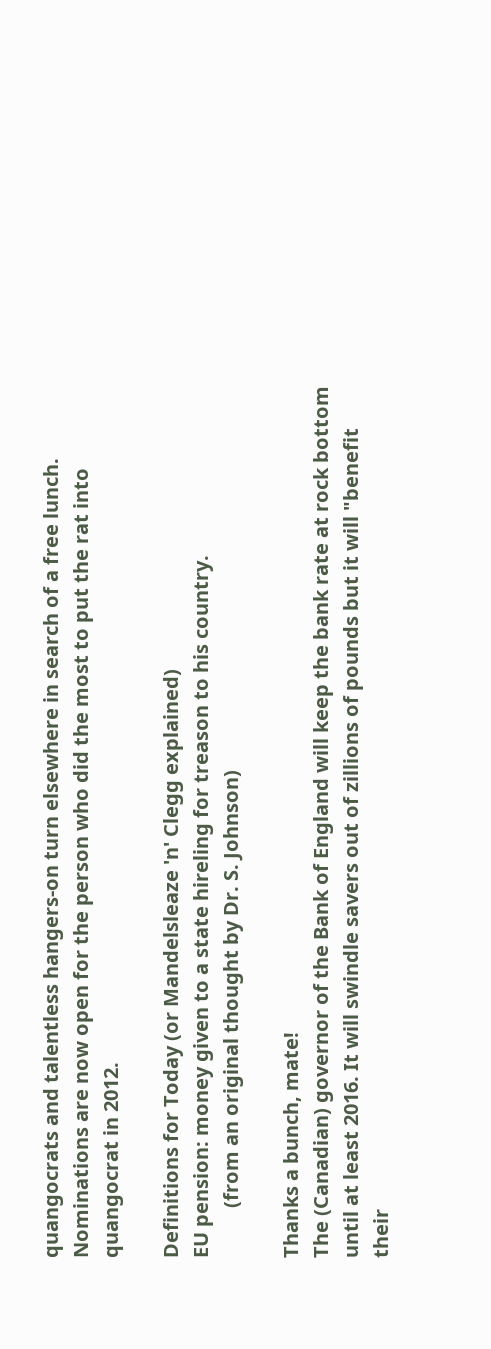quangocrats and talentless hangers-on turn elsewhere in search of a free lunch.
Nominations are now open for the person who did the most to put the rat into quangocrat in 2012.

Definitions for Today (or Mandelsleaze 'n' Clegg explained)
EU pension: money given to a state hireling for treason to his country.
          (from an original thought by Dr. S. Johnson)

Thanks a bunch, mate!
The (Canadian) governor of the Bank of England will keep the bank rate at rock bottom until at least 2016. It will swindle savers out of zillions of pounds but it will "benefit their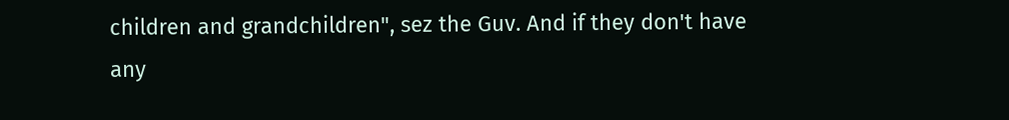children and grandchildren", sez the Guv. And if they don't have any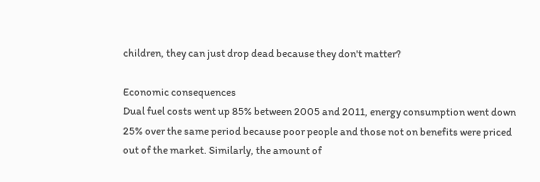children, they can just drop dead because they don't matter?

Economic consequences
Dual fuel costs went up 85% between 2005 and 2011, energy consumption went down 25% over the same period because poor people and those not on benefits were priced out of the market. Similarly, the amount of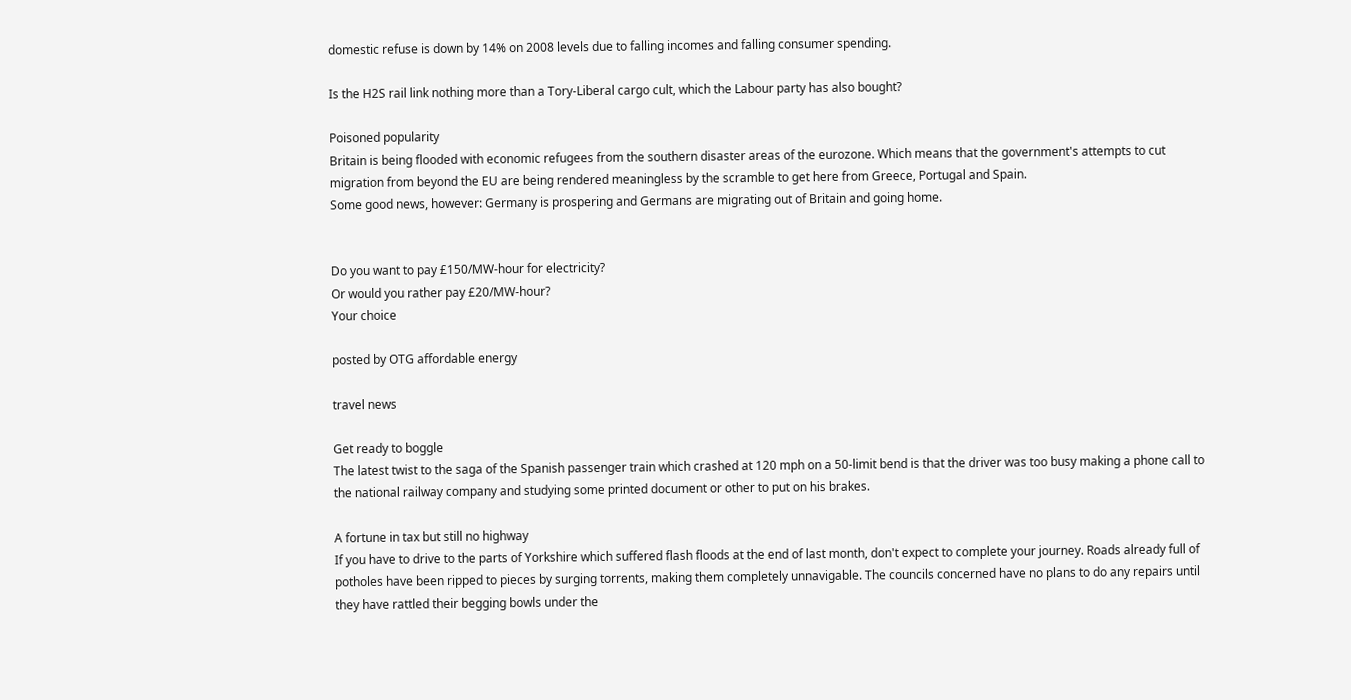domestic refuse is down by 14% on 2008 levels due to falling incomes and falling consumer spending.

Is the H2S rail link nothing more than a Tory-Liberal cargo cult, which the Labour party has also bought?

Poisoned popularity
Britain is being flooded with economic refugees from the southern disaster areas of the eurozone. Which means that the government's attempts to cut migration from beyond the EU are being rendered meaningless by the scramble to get here from Greece, Portugal and Spain.
Some good news, however: Germany is prospering and Germans are migrating out of Britain and going home.


Do you want to pay £150/MW-hour for electricity?
Or would you rather pay £20/MW-hour?
Your choice

posted by OTG affordable energy

travel news

Get ready to boggle
The latest twist to the saga of the Spanish passenger train which crashed at 120 mph on a 50-limit bend is that the driver was too busy making a phone call to the national railway company and studying some printed document or other to put on his brakes.

A fortune in tax but still no highway
If you have to drive to the parts of Yorkshire which suffered flash floods at the end of last month, don't expect to complete your journey. Roads already full of potholes have been ripped to pieces by surging torrents, making them completely unnavigable. The councils concerned have no plans to do any repairs until they have rattled their begging bowls under the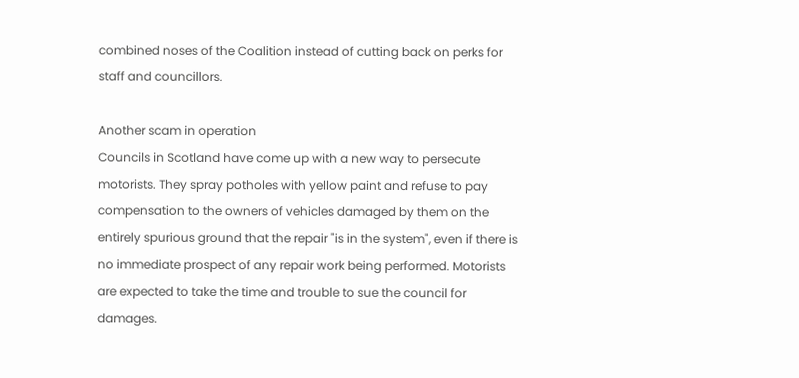combined noses of the Coalition instead of cutting back on perks for staff and councillors.

Another scam in operation
Councils in Scotland have come up with a new way to persecute motorists. They spray potholes with yellow paint and refuse to pay compensation to the owners of vehicles damaged by them on the entirely spurious ground that the repair "is in the system", even if there is no immediate prospect of any repair work being performed. Motorists are expected to take the time and trouble to sue the council for damages.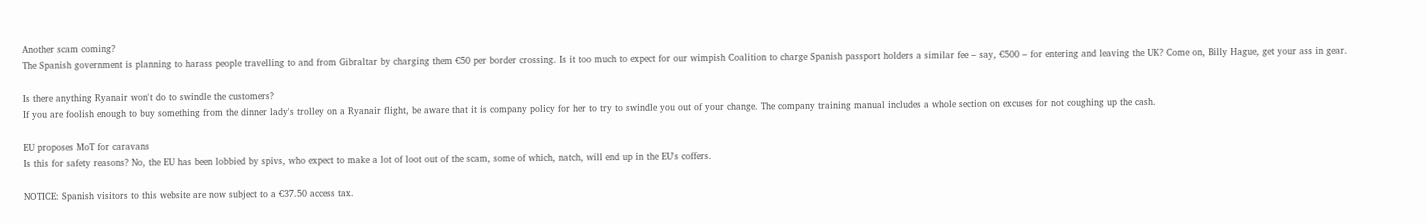Another scam coming?
The Spanish government is planning to harass people travelling to and from Gibraltar by charging them €50 per border crossing. Is it too much to expect for our wimpish Coalition to charge Spanish passport holders a similar fee – say, €500 – for entering and leaving the UK? Come on, Billy Hague, get your ass in gear.

Is there anything Ryanair won't do to swindle the customers?
If you are foolish enough to buy something from the dinner lady's trolley on a Ryanair flight, be aware that it is company policy for her to try to swindle you out of your change. The company training manual includes a whole section on excuses for not coughing up the cash.

EU proposes MoT for caravans
Is this for safety reasons? No, the EU has been lobbied by spivs, who expect to make a lot of loot out of the scam, some of which, natch, will end up in the EU's coffers.

NOTICE: Spanish visitors to this website are now subject to a €37.50 access tax.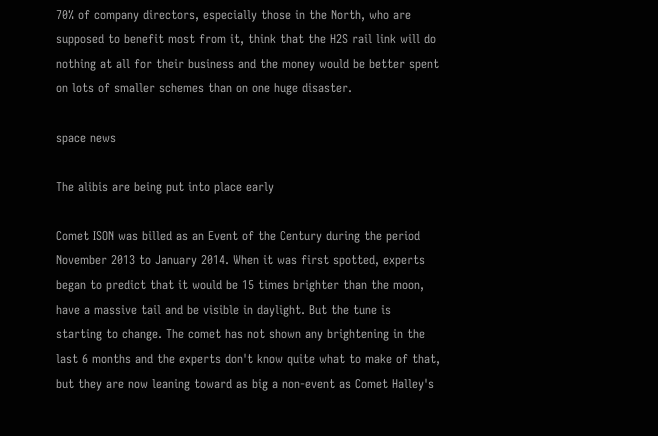70% of company directors, especially those in the North, who are supposed to benefit most from it, think that the H2S rail link will do nothing at all for their business and the money would be better spent on lots of smaller schemes than on one huge disaster.

space news

The alibis are being put into place early

Comet ISON was billed as an Event of the Century during the period November 2013 to January 2014. When it was first spotted, experts began to predict that it would be 15 times brighter than the moon, have a massive tail and be visible in daylight. But the tune is starting to change. The comet has not shown any brightening in the last 6 months and the experts don't know quite what to make of that, but they are now leaning toward as big a non-event as Comet Halley's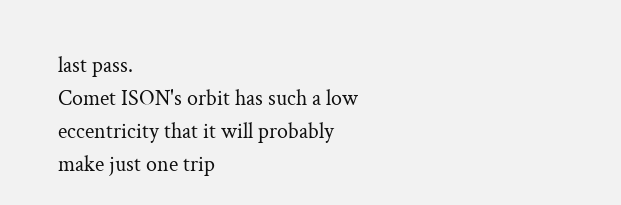last pass.
Comet ISON's orbit has such a low eccentricity that it will probably make just one trip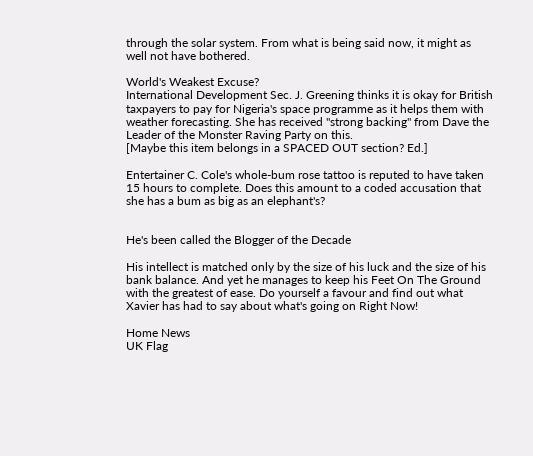through the solar system. From what is being said now, it might as well not have bothered.

World's Weakest Excuse?
International Development Sec. J. Greening thinks it is okay for British taxpayers to pay for Nigeria's space programme as it helps them with weather forecasting. She has received "strong backing" from Dave the Leader of the Monster Raving Party on this.
[Maybe this item belongs in a SPACED OUT section? Ed.]

Entertainer C. Cole's whole-bum rose tattoo is reputed to have taken 15 hours to complete. Does this amount to a coded accusation that she has a bum as big as an elephant's?


He's been called the Blogger of the Decade

His intellect is matched only by the size of his luck and the size of his bank balance. And yet he manages to keep his Feet On The Ground with the greatest of ease. Do yourself a favour and find out what Xavier has had to say about what's going on Right Now!

Home News
UK Flag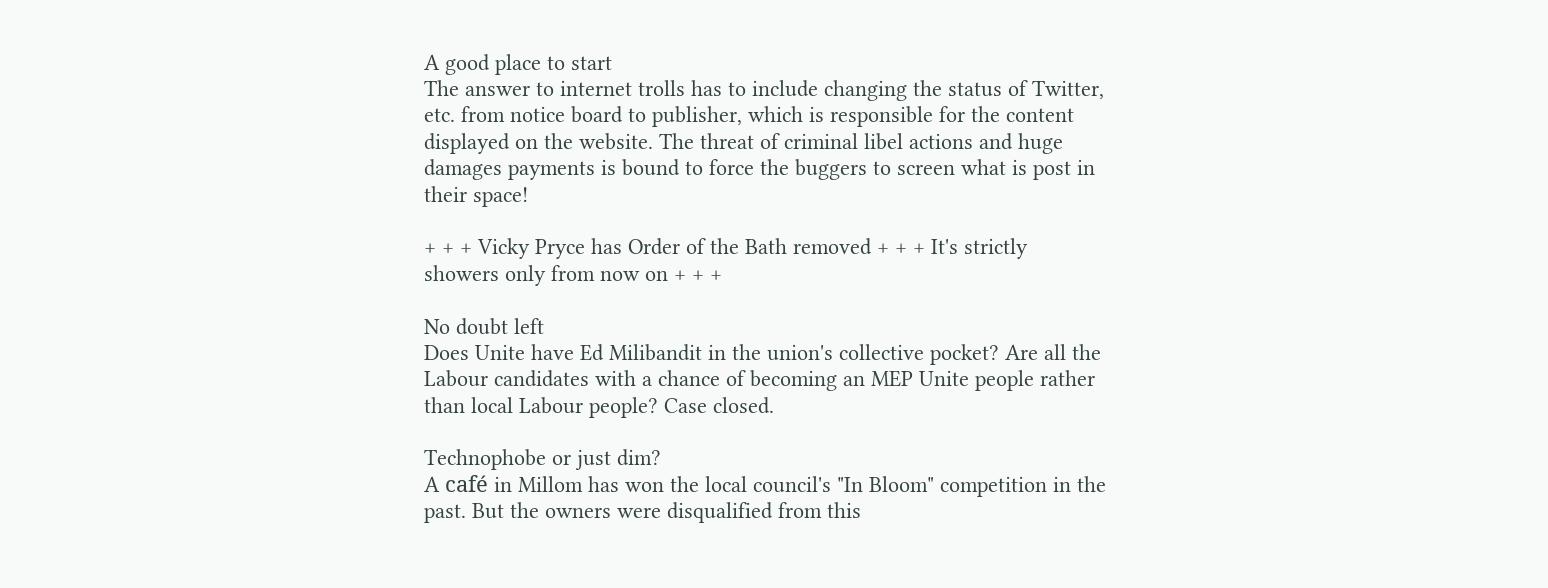A good place to start
The answer to internet trolls has to include changing the status of Twitter, etc. from notice board to publisher, which is responsible for the content displayed on the website. The threat of criminal libel actions and huge damages payments is bound to force the buggers to screen what is post in their space!

+ + + Vicky Pryce has Order of the Bath removed + + + It's strictly showers only from now on + + +

No doubt left
Does Unite have Ed Milibandit in the union's collective pocket? Are all the Labour candidates with a chance of becoming an MEP Unite people rather than local Labour people? Case closed.

Technophobe or just dim?
A café in Millom has won the local council's "In Bloom" competition in the past. But the owners were disqualified from this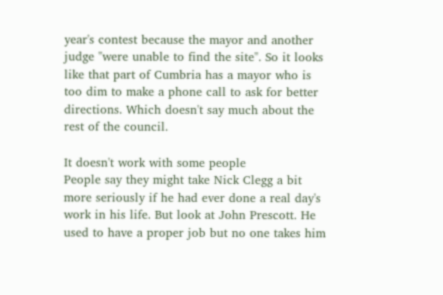year's contest because the mayor and another judge "were unable to find the site". So it looks like that part of Cumbria has a mayor who is too dim to make a phone call to ask for better directions. Which doesn't say much about the rest of the council.

It doesn't work with some people
People say they might take Nick Clegg a bit more seriously if he had ever done a real day's work in his life. But look at John Prescott. He used to have a proper job but no one takes him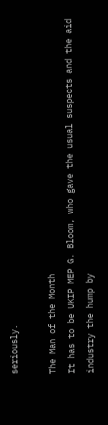seriously.

The Man of the Month
It has to be UKIP MEP G. Bloom, who gave the usual suspects and the aid industry the hump by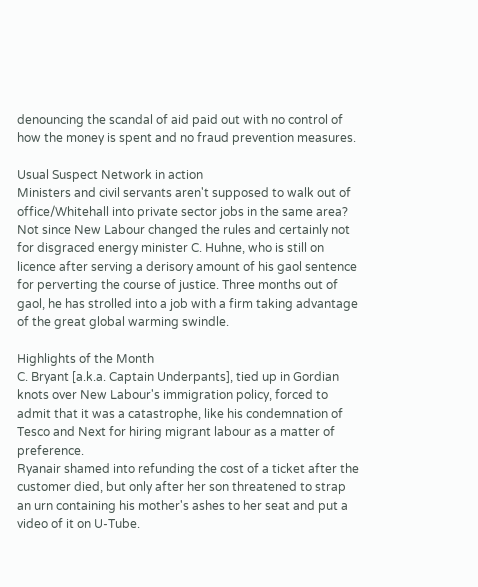denouncing the scandal of aid paid out with no control of how the money is spent and no fraud prevention measures.

Usual Suspect Network in action
Ministers and civil servants aren't supposed to walk out of office/Whitehall into private sector jobs in the same area? Not since New Labour changed the rules and certainly not for disgraced energy minister C. Huhne, who is still on licence after serving a derisory amount of his gaol sentence for perverting the course of justice. Three months out of gaol, he has strolled into a job with a firm taking advantage of the great global warming swindle.

Highlights of the Month
C. Bryant [a.k.a. Captain Underpants], tied up in Gordian knots over New Labour's immigration policy, forced to admit that it was a catastrophe, like his condemnation of Tesco and Next for hiring migrant labour as a matter of preference.
Ryanair shamed into refunding the cost of a ticket after the customer died, but only after her son threatened to strap an urn containing his mother's ashes to her seat and put a video of it on U-Tube.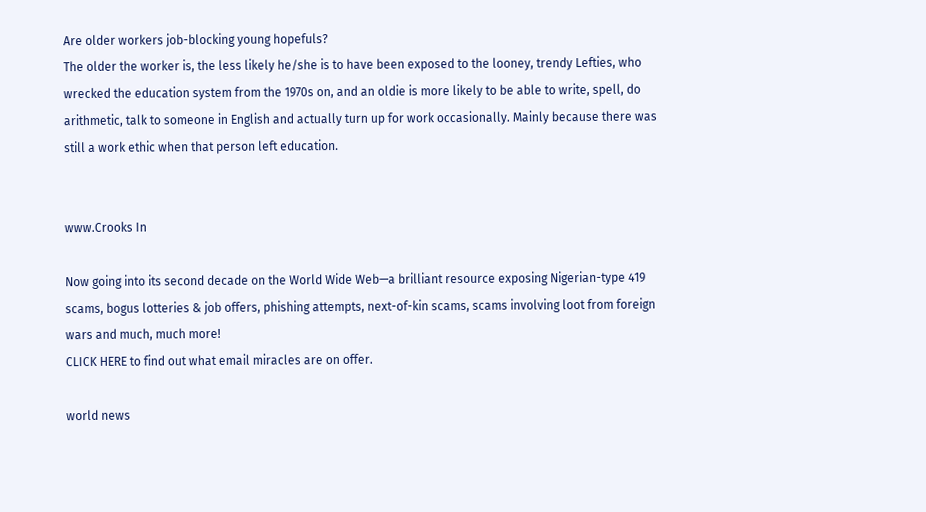Are older workers job-blocking young hopefuls?
The older the worker is, the less likely he/she is to have been exposed to the looney, trendy Lefties, who wrecked the education system from the 1970s on, and an oldie is more likely to be able to write, spell, do arithmetic, talk to someone in English and actually turn up for work occasionally. Mainly because there was still a work ethic when that person left education.


www.Crooks In

Now going into its second decade on the World Wide Web—a brilliant resource exposing Nigerian-type 419 scams, bogus lotteries & job offers, phishing attempts, next-of-kin scams, scams involving loot from foreign wars and much, much more!
CLICK HERE to find out what email miracles are on offer.

world news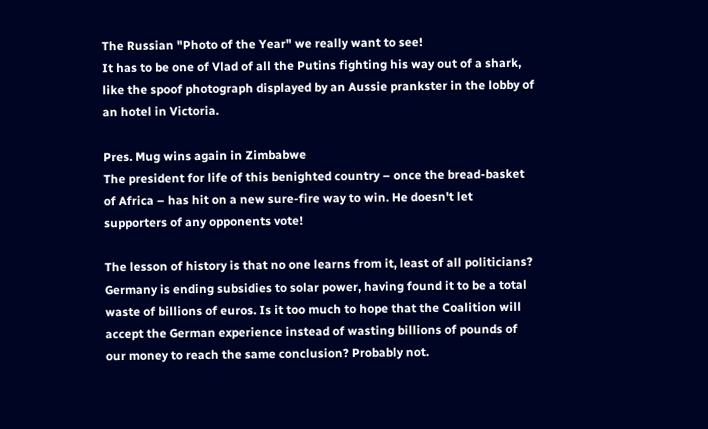The Russian "Photo of the Year" we really want to see!
It has to be one of Vlad of all the Putins fighting his way out of a shark, like the spoof photograph displayed by an Aussie prankster in the lobby of an hotel in Victoria.

Pres. Mug wins again in Zimbabwe
The president for life of this benighted country – once the bread-basket of Africa – has hit on a new sure-fire way to win. He doesn't let supporters of any opponents vote!

The lesson of history is that no one learns from it, least of all politicians?
Germany is ending subsidies to solar power, having found it to be a total waste of billions of euros. Is it too much to hope that the Coalition will accept the German experience instead of wasting billions of pounds of our money to reach the same conclusion? Probably not.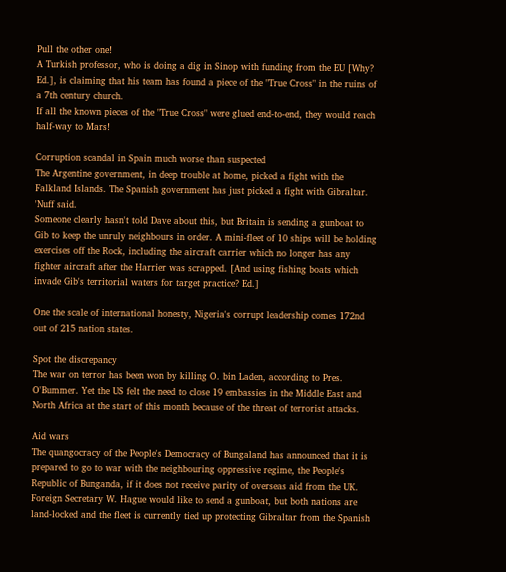Pull the other one!
A Turkish professor, who is doing a dig in Sinop with funding from the EU [Why? Ed.], is claiming that his team has found a piece of the "True Cross" in the ruins of a 7th century church.
If all the known pieces of the "True Cross" were glued end-to-end, they would reach half-way to Mars!

Corruption scandal in Spain much worse than suspected
The Argentine government, in deep trouble at home, picked a fight with the Falkland Islands. The Spanish government has just picked a fight with Gibraltar. 'Nuff said.
Someone clearly hasn't told Dave about this, but Britain is sending a gunboat to Gib to keep the unruly neighbours in order. A mini-fleet of 10 ships will be holding exercises off the Rock, including the aircraft carrier which no longer has any fighter aircraft after the Harrier was scrapped. [And using fishing boats which invade Gib's territorial waters for target practice? Ed.]

One the scale of international honesty, Nigeria's corrupt leadership comes 172nd out of 215 nation states.

Spot the discrepancy
The war on terror has been won by killing O. bin Laden, according to Pres. O'Bummer. Yet the US felt the need to close 19 embassies in the Middle East and North Africa at the start of this month because of the threat of terrorist attacks.

Aid wars
The quangocracy of the People's Democracy of Bungaland has announced that it is prepared to go to war with the neighbouring oppressive regime, the People's Republic of Bunganda, if it does not receive parity of overseas aid from the UK. Foreign Secretary W. Hague would like to send a gunboat, but both nations are land-locked and the fleet is currently tied up protecting Gibraltar from the Spanish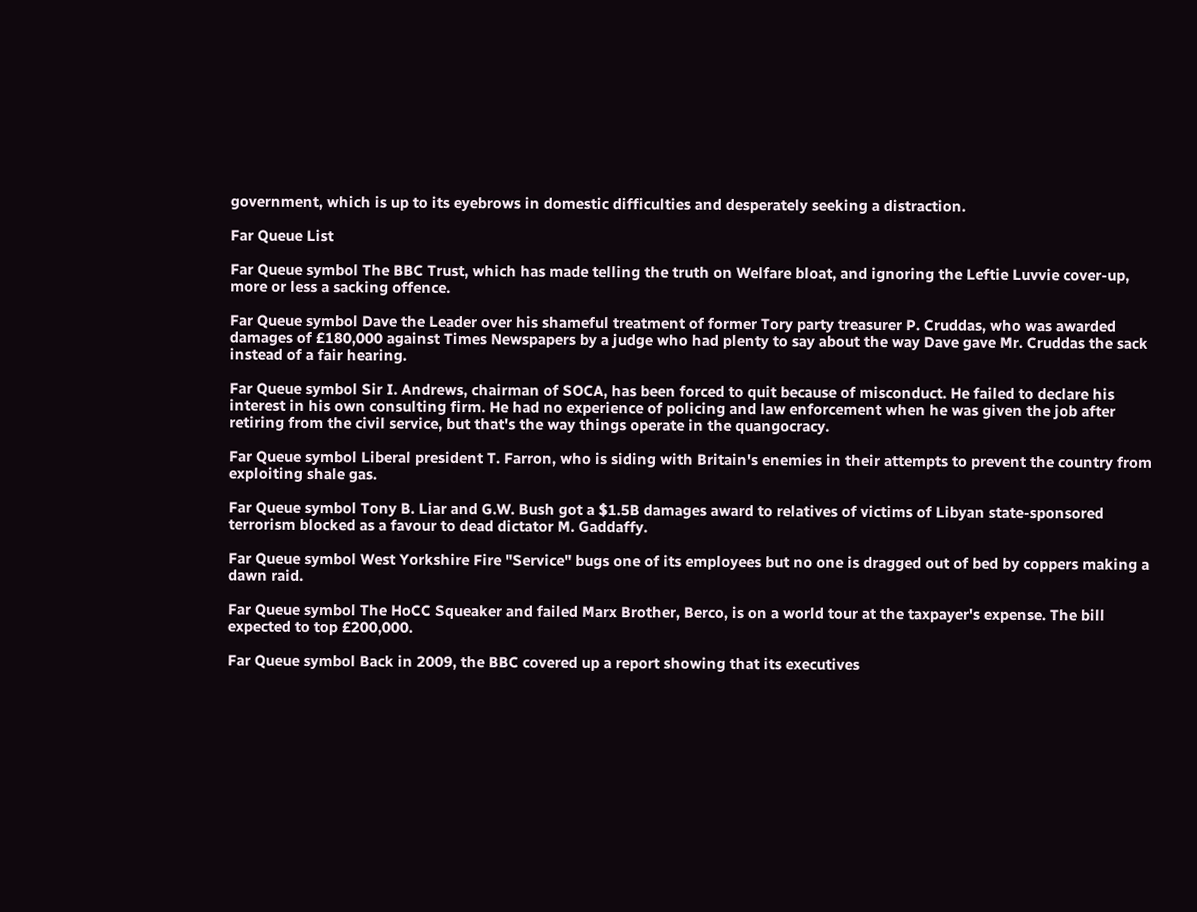government, which is up to its eyebrows in domestic difficulties and desperately seeking a distraction.

Far Queue List

Far Queue symbol The BBC Trust, which has made telling the truth on Welfare bloat, and ignoring the Leftie Luvvie cover-up, more or less a sacking offence.

Far Queue symbol Dave the Leader over his shameful treatment of former Tory party treasurer P. Cruddas, who was awarded damages of £180,000 against Times Newspapers by a judge who had plenty to say about the way Dave gave Mr. Cruddas the sack instead of a fair hearing.

Far Queue symbol Sir I. Andrews, chairman of SOCA, has been forced to quit because of misconduct. He failed to declare his interest in his own consulting firm. He had no experience of policing and law enforcement when he was given the job after retiring from the civil service, but that's the way things operate in the quangocracy.

Far Queue symbol Liberal president T. Farron, who is siding with Britain's enemies in their attempts to prevent the country from exploiting shale gas.

Far Queue symbol Tony B. Liar and G.W. Bush got a $1.5B damages award to relatives of victims of Libyan state-sponsored terrorism blocked as a favour to dead dictator M. Gaddaffy.

Far Queue symbol West Yorkshire Fire "Service" bugs one of its employees but no one is dragged out of bed by coppers making a dawn raid.

Far Queue symbol The HoCC Squeaker and failed Marx Brother, Berco, is on a world tour at the taxpayer's expense. The bill expected to top £200,000.

Far Queue symbol Back in 2009, the BBC covered up a report showing that its executives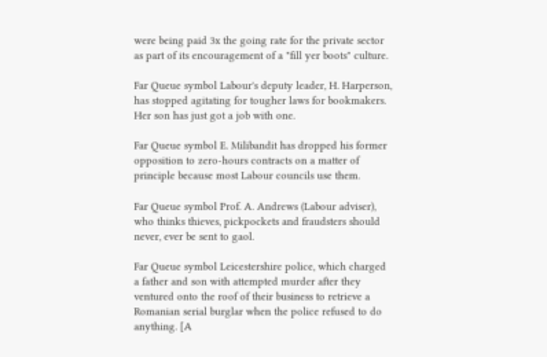were being paid 3x the going rate for the private sector as part of its encouragement of a "fill yer boots" culture.

Far Queue symbol Labour's deputy leader, H. Harperson, has stopped agitating for tougher laws for bookmakers. Her son has just got a job with one.

Far Queue symbol E. Milibandit has dropped his former opposition to zero-hours contracts on a matter of principle because most Labour councils use them.

Far Queue symbol Prof. A. Andrews (Labour adviser), who thinks thieves, pickpockets and fraudsters should never, ever be sent to gaol.

Far Queue symbol Leicestershire police, which charged a father and son with attempted murder after they ventured onto the roof of their business to retrieve a Romanian serial burglar when the police refused to do anything. [A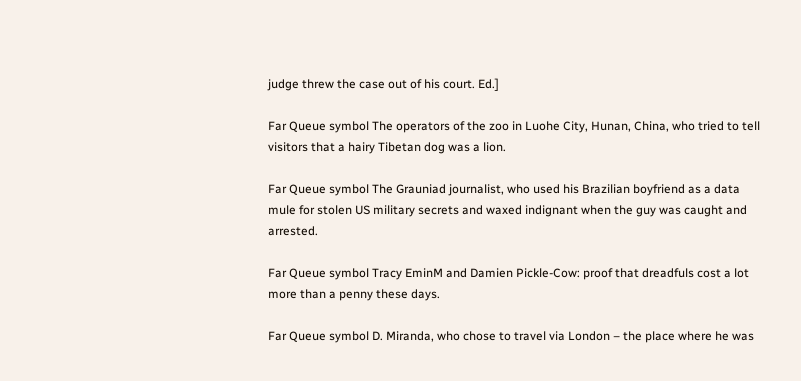judge threw the case out of his court. Ed.]

Far Queue symbol The operators of the zoo in Luohe City, Hunan, China, who tried to tell visitors that a hairy Tibetan dog was a lion.

Far Queue symbol The Grauniad journalist, who used his Brazilian boyfriend as a data mule for stolen US military secrets and waxed indignant when the guy was caught and arrested.

Far Queue symbol Tracy EminM and Damien Pickle-Cow: proof that dreadfuls cost a lot more than a penny these days.

Far Queue symbol D. Miranda, who chose to travel via London – the place where he was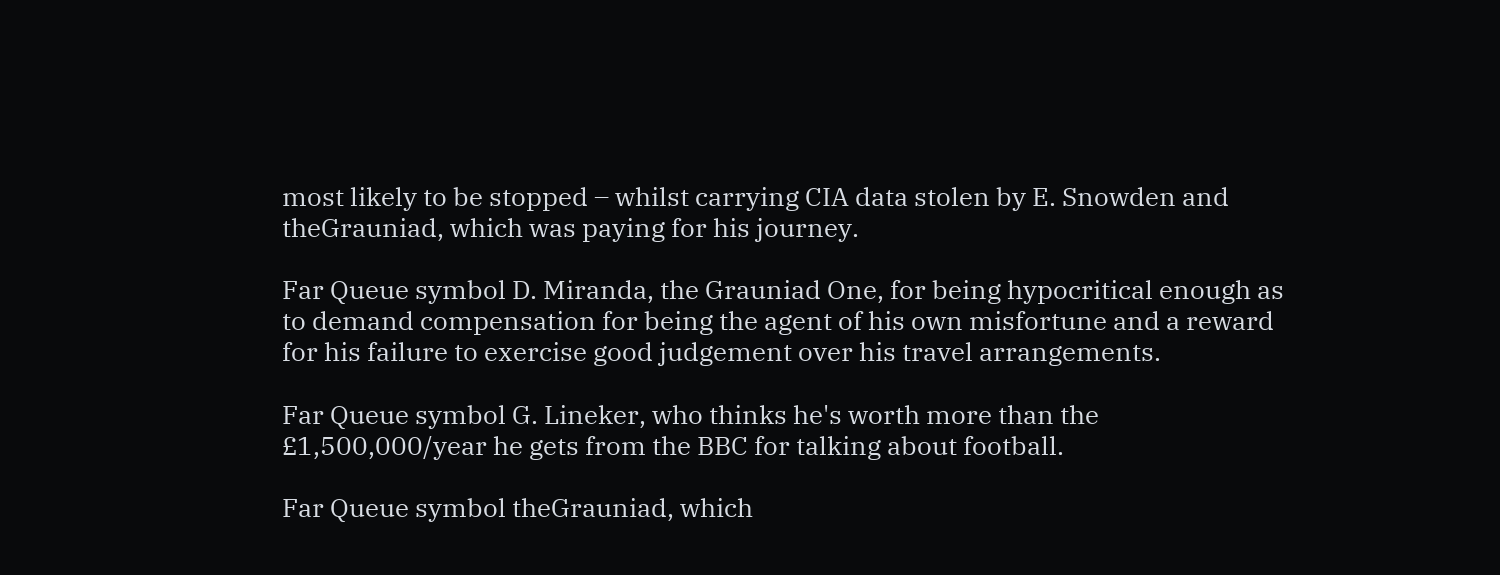most likely to be stopped – whilst carrying CIA data stolen by E. Snowden and theGrauniad, which was paying for his journey.

Far Queue symbol D. Miranda, the Grauniad One, for being hypocritical enough as to demand compensation for being the agent of his own misfortune and a reward for his failure to exercise good judgement over his travel arrangements.

Far Queue symbol G. Lineker, who thinks he's worth more than the £1,500,000/year he gets from the BBC for talking about football.

Far Queue symbol theGrauniad, which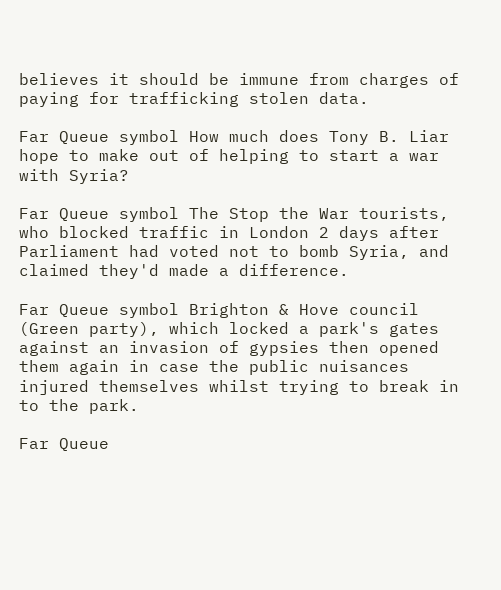believes it should be immune from charges of paying for trafficking stolen data.

Far Queue symbol How much does Tony B. Liar hope to make out of helping to start a war with Syria?

Far Queue symbol The Stop the War tourists, who blocked traffic in London 2 days after Parliament had voted not to bomb Syria, and claimed they'd made a difference.

Far Queue symbol Brighton & Hove council (Green party), which locked a park's gates against an invasion of gypsies then opened them again in case the public nuisances injured themselves whilst trying to break in to the park.

Far Queue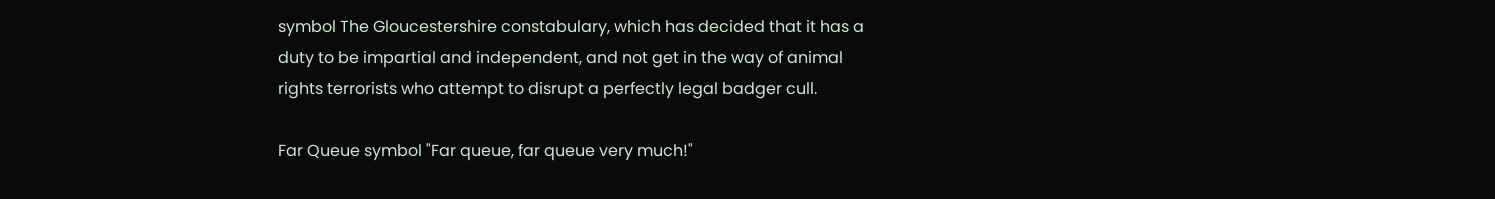symbol The Gloucestershire constabulary, which has decided that it has a duty to be impartial and independent, and not get in the way of animal rights terrorists who attempt to disrupt a perfectly legal badger cull.

Far Queue symbol "Far queue, far queue very much!"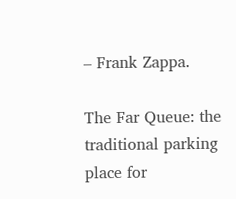– Frank Zappa.

The Far Queue: the traditional parking place for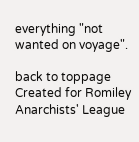everything "not wanted on voyage".

back to toppage
Created for Romiley Anarchists' League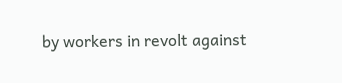by workers in revolt against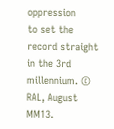oppression
to set the record straight in the 3rd millennium. © RAL, August MM13.